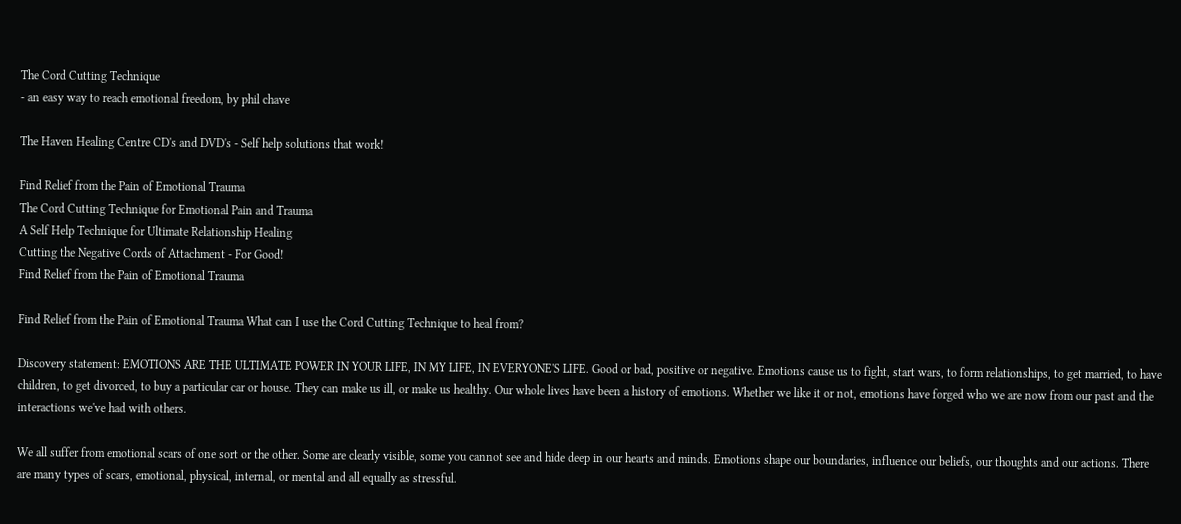The Cord Cutting Technique
- an easy way to reach emotional freedom, by phil chave

The Haven Healing Centre CD's and DVD's - Self help solutions that work!

Find Relief from the Pain of Emotional Trauma
The Cord Cutting Technique for Emotional Pain and Trauma
A Self Help Technique for Ultimate Relationship Healing
Cutting the Negative Cords of Attachment - For Good!
Find Relief from the Pain of Emotional Trauma

Find Relief from the Pain of Emotional Trauma What can I use the Cord Cutting Technique to heal from?

Discovery statement: EMOTIONS ARE THE ULTIMATE POWER IN YOUR LIFE, IN MY LIFE, IN EVERYONE'S LIFE. Good or bad, positive or negative. Emotions cause us to fight, start wars, to form relationships, to get married, to have children, to get divorced, to buy a particular car or house. They can make us ill, or make us healthy. Our whole lives have been a history of emotions. Whether we like it or not, emotions have forged who we are now from our past and the interactions we've had with others.

We all suffer from emotional scars of one sort or the other. Some are clearly visible, some you cannot see and hide deep in our hearts and minds. Emotions shape our boundaries, influence our beliefs, our thoughts and our actions. There are many types of scars, emotional, physical, internal, or mental and all equally as stressful.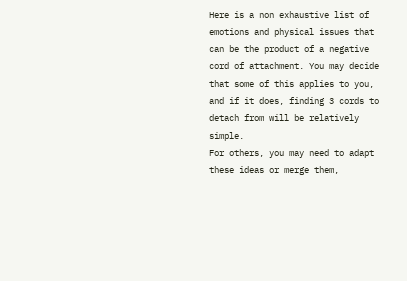Here is a non exhaustive list of emotions and physical issues that can be the product of a negative cord of attachment. You may decide that some of this applies to you, and if it does, finding 3 cords to detach from will be relatively simple.
For others, you may need to adapt these ideas or merge them,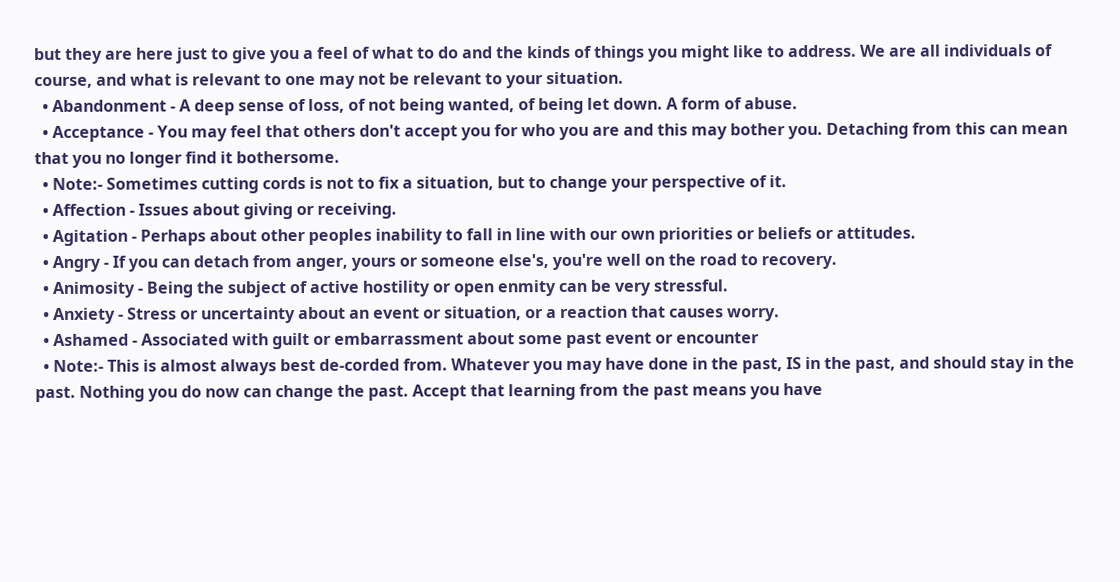but they are here just to give you a feel of what to do and the kinds of things you might like to address. We are all individuals of course, and what is relevant to one may not be relevant to your situation.
  • Abandonment - A deep sense of loss, of not being wanted, of being let down. A form of abuse.
  • Acceptance - You may feel that others don't accept you for who you are and this may bother you. Detaching from this can mean that you no longer find it bothersome.
  • Note:- Sometimes cutting cords is not to fix a situation, but to change your perspective of it.
  • Affection - Issues about giving or receiving.
  • Agitation - Perhaps about other peoples inability to fall in line with our own priorities or beliefs or attitudes.
  • Angry - If you can detach from anger, yours or someone else's, you're well on the road to recovery.
  • Animosity - Being the subject of active hostility or open enmity can be very stressful.
  • Anxiety - Stress or uncertainty about an event or situation, or a reaction that causes worry.
  • Ashamed - Associated with guilt or embarrassment about some past event or encounter
  • Note:- This is almost always best de-corded from. Whatever you may have done in the past, IS in the past, and should stay in the past. Nothing you do now can change the past. Accept that learning from the past means you have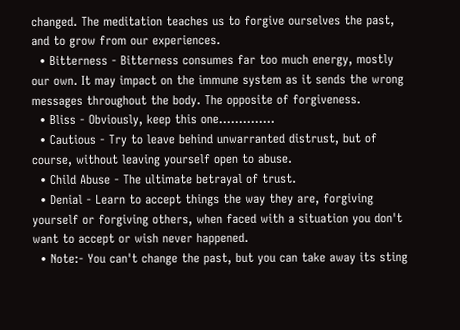changed. The meditation teaches us to forgive ourselves the past, and to grow from our experiences.
  • Bitterness - Bitterness consumes far too much energy, mostly our own. It may impact on the immune system as it sends the wrong messages throughout the body. The opposite of forgiveness.
  • Bliss - Obviously, keep this one…………..
  • Cautious - Try to leave behind unwarranted distrust, but of course, without leaving yourself open to abuse.
  • Child Abuse - The ultimate betrayal of trust.
  • Denial - Learn to accept things the way they are, forgiving yourself or forgiving others, when faced with a situation you don't want to accept or wish never happened.
  • Note:- You can't change the past, but you can take away its sting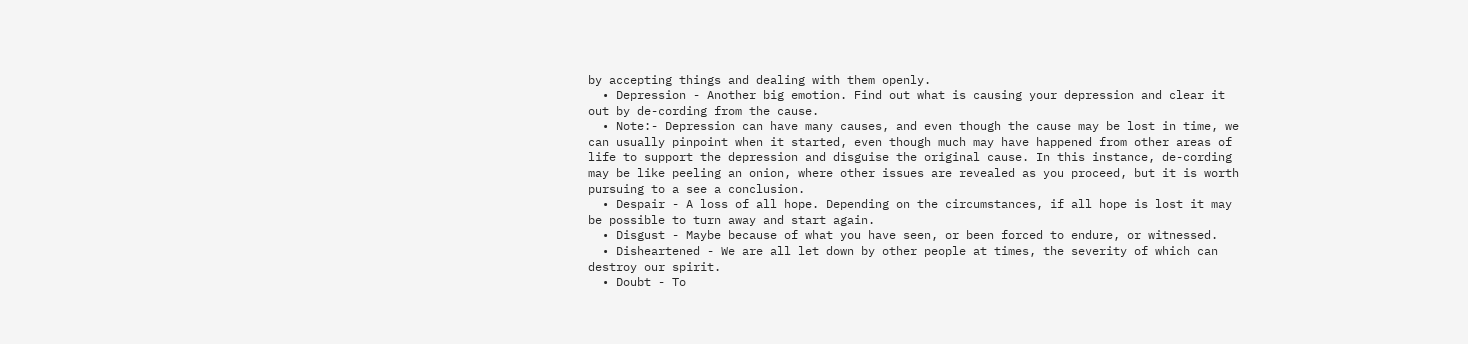by accepting things and dealing with them openly.
  • Depression - Another big emotion. Find out what is causing your depression and clear it out by de-cording from the cause.
  • Note:- Depression can have many causes, and even though the cause may be lost in time, we can usually pinpoint when it started, even though much may have happened from other areas of life to support the depression and disguise the original cause. In this instance, de-cording may be like peeling an onion, where other issues are revealed as you proceed, but it is worth pursuing to a see a conclusion.
  • Despair - A loss of all hope. Depending on the circumstances, if all hope is lost it may be possible to turn away and start again.
  • Disgust - Maybe because of what you have seen, or been forced to endure, or witnessed.
  • Disheartened - We are all let down by other people at times, the severity of which can destroy our spirit.
  • Doubt - To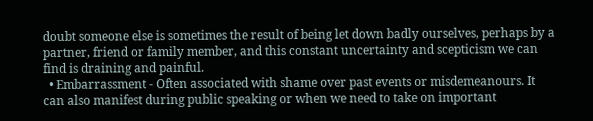doubt someone else is sometimes the result of being let down badly ourselves, perhaps by a partner, friend or family member, and this constant uncertainty and scepticism we can find is draining and painful.
  • Embarrassment - Often associated with shame over past events or misdemeanours. It can also manifest during public speaking or when we need to take on important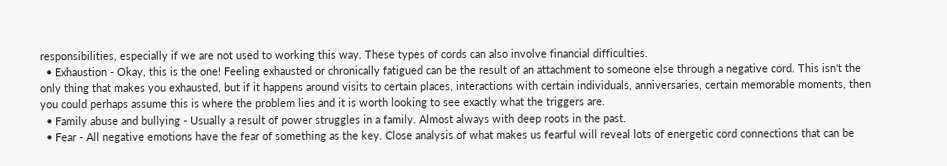responsibilities, especially if we are not used to working this way. These types of cords can also involve financial difficulties.
  • Exhaustion - Okay, this is the one! Feeling exhausted or chronically fatigued can be the result of an attachment to someone else through a negative cord. This isn't the only thing that makes you exhausted, but if it happens around visits to certain places, interactions with certain individuals, anniversaries, certain memorable moments, then you could perhaps assume this is where the problem lies and it is worth looking to see exactly what the triggers are.
  • Family abuse and bullying - Usually a result of power struggles in a family. Almost always with deep roots in the past.
  • Fear - All negative emotions have the fear of something as the key. Close analysis of what makes us fearful will reveal lots of energetic cord connections that can be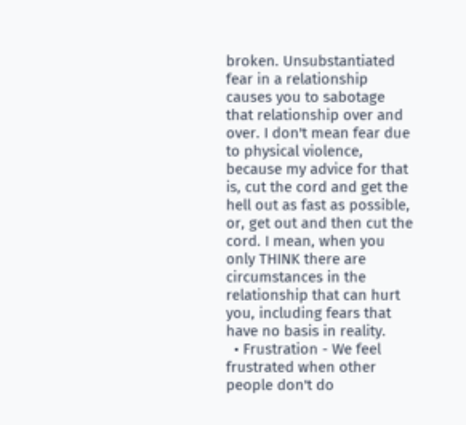broken. Unsubstantiated fear in a relationship causes you to sabotage that relationship over and over. I don't mean fear due to physical violence, because my advice for that is, cut the cord and get the hell out as fast as possible, or, get out and then cut the cord. I mean, when you only THINK there are circumstances in the relationship that can hurt you, including fears that have no basis in reality.
  • Frustration - We feel frustrated when other people don't do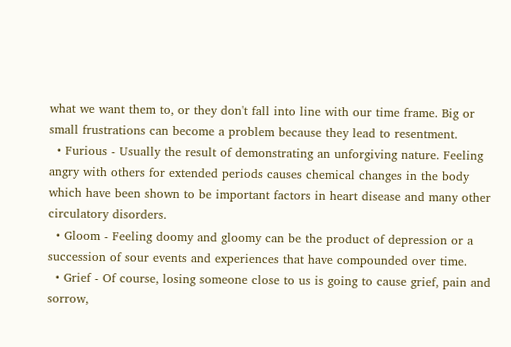what we want them to, or they don't fall into line with our time frame. Big or small frustrations can become a problem because they lead to resentment.
  • Furious - Usually the result of demonstrating an unforgiving nature. Feeling angry with others for extended periods causes chemical changes in the body which have been shown to be important factors in heart disease and many other circulatory disorders.
  • Gloom - Feeling doomy and gloomy can be the product of depression or a succession of sour events and experiences that have compounded over time.
  • Grief - Of course, losing someone close to us is going to cause grief, pain and sorrow,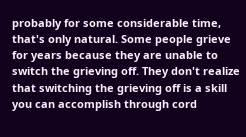probably for some considerable time, that's only natural. Some people grieve for years because they are unable to switch the grieving off. They don't realize that switching the grieving off is a skill you can accomplish through cord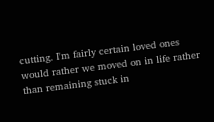cutting. I'm fairly certain loved ones would rather we moved on in life rather than remaining stuck in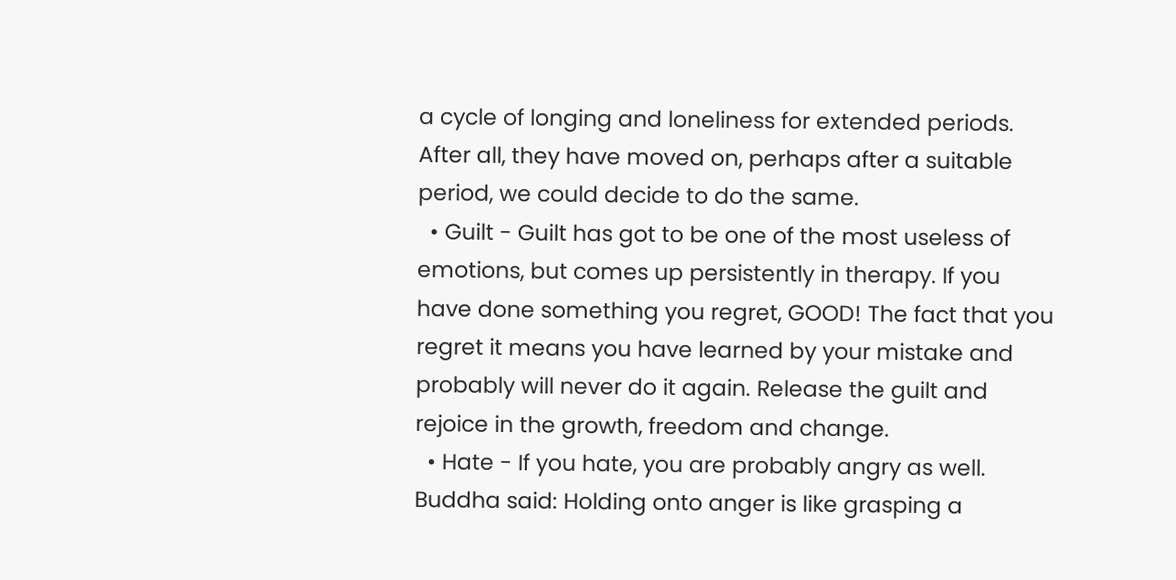a cycle of longing and loneliness for extended periods. After all, they have moved on, perhaps after a suitable period, we could decide to do the same.
  • Guilt - Guilt has got to be one of the most useless of emotions, but comes up persistently in therapy. If you have done something you regret, GOOD! The fact that you regret it means you have learned by your mistake and probably will never do it again. Release the guilt and rejoice in the growth, freedom and change.
  • Hate - If you hate, you are probably angry as well. Buddha said: Holding onto anger is like grasping a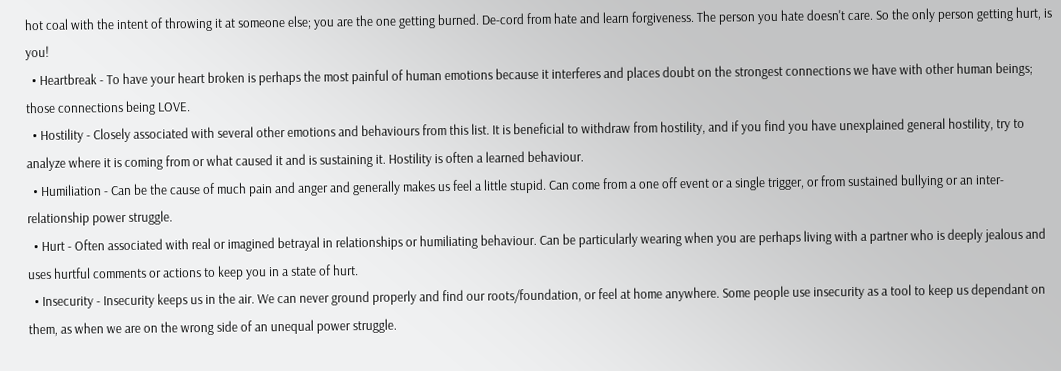hot coal with the intent of throwing it at someone else; you are the one getting burned. De-cord from hate and learn forgiveness. The person you hate doesn't care. So the only person getting hurt, is you!
  • Heartbreak - To have your heart broken is perhaps the most painful of human emotions because it interferes and places doubt on the strongest connections we have with other human beings; those connections being LOVE.
  • Hostility - Closely associated with several other emotions and behaviours from this list. It is beneficial to withdraw from hostility, and if you find you have unexplained general hostility, try to analyze where it is coming from or what caused it and is sustaining it. Hostility is often a learned behaviour.
  • Humiliation - Can be the cause of much pain and anger and generally makes us feel a little stupid. Can come from a one off event or a single trigger, or from sustained bullying or an inter-relationship power struggle.
  • Hurt - Often associated with real or imagined betrayal in relationships or humiliating behaviour. Can be particularly wearing when you are perhaps living with a partner who is deeply jealous and uses hurtful comments or actions to keep you in a state of hurt.
  • Insecurity - Insecurity keeps us in the air. We can never ground properly and find our roots/foundation, or feel at home anywhere. Some people use insecurity as a tool to keep us dependant on them, as when we are on the wrong side of an unequal power struggle.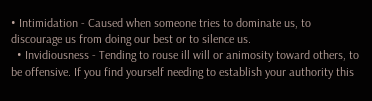• Intimidation - Caused when someone tries to dominate us, to discourage us from doing our best or to silence us.
  • Invidiousness - Tending to rouse ill will or animosity toward others, to be offensive. If you find yourself needing to establish your authority this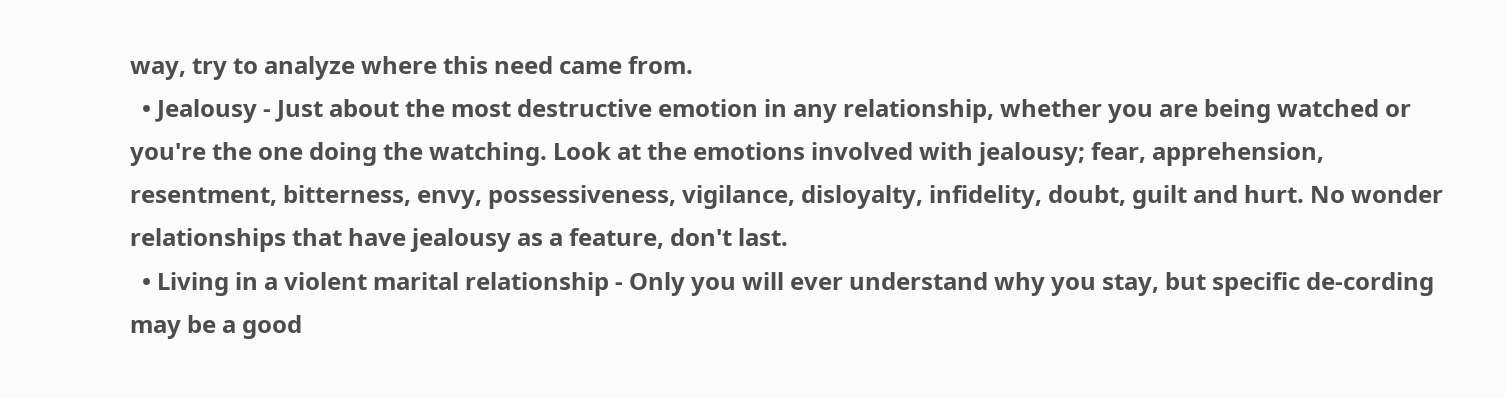way, try to analyze where this need came from.
  • Jealousy - Just about the most destructive emotion in any relationship, whether you are being watched or you're the one doing the watching. Look at the emotions involved with jealousy; fear, apprehension, resentment, bitterness, envy, possessiveness, vigilance, disloyalty, infidelity, doubt, guilt and hurt. No wonder relationships that have jealousy as a feature, don't last.
  • Living in a violent marital relationship - Only you will ever understand why you stay, but specific de-cording may be a good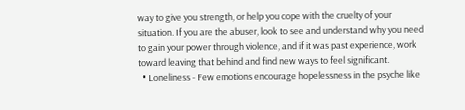way to give you strength, or help you cope with the cruelty of your situation. If you are the abuser, look to see and understand why you need to gain your power through violence, and if it was past experience, work toward leaving that behind and find new ways to feel significant.
  • Loneliness - Few emotions encourage hopelessness in the psyche like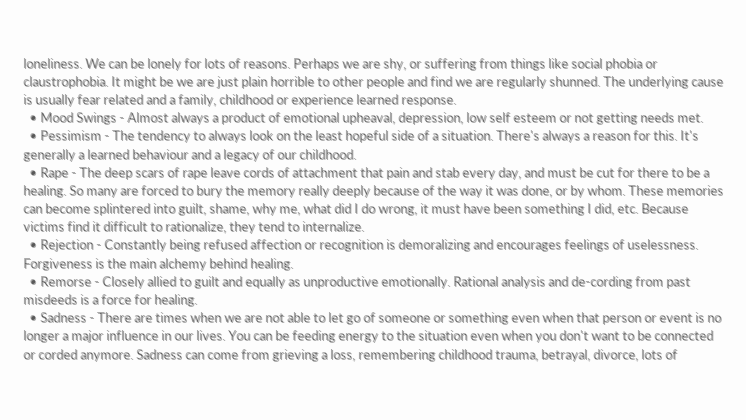loneliness. We can be lonely for lots of reasons. Perhaps we are shy, or suffering from things like social phobia or claustrophobia. It might be we are just plain horrible to other people and find we are regularly shunned. The underlying cause is usually fear related and a family, childhood or experience learned response.
  • Mood Swings - Almost always a product of emotional upheaval, depression, low self esteem or not getting needs met.
  • Pessimism - The tendency to always look on the least hopeful side of a situation. There's always a reason for this. It's generally a learned behaviour and a legacy of our childhood.
  • Rape - The deep scars of rape leave cords of attachment that pain and stab every day, and must be cut for there to be a healing. So many are forced to bury the memory really deeply because of the way it was done, or by whom. These memories can become splintered into guilt, shame, why me, what did I do wrong, it must have been something I did, etc. Because victims find it difficult to rationalize, they tend to internalize.
  • Rejection - Constantly being refused affection or recognition is demoralizing and encourages feelings of uselessness. Forgiveness is the main alchemy behind healing.
  • Remorse - Closely allied to guilt and equally as unproductive emotionally. Rational analysis and de-cording from past misdeeds is a force for healing.
  • Sadness - There are times when we are not able to let go of someone or something even when that person or event is no longer a major influence in our lives. You can be feeding energy to the situation even when you don't want to be connected or corded anymore. Sadness can come from grieving a loss, remembering childhood trauma, betrayal, divorce, lots of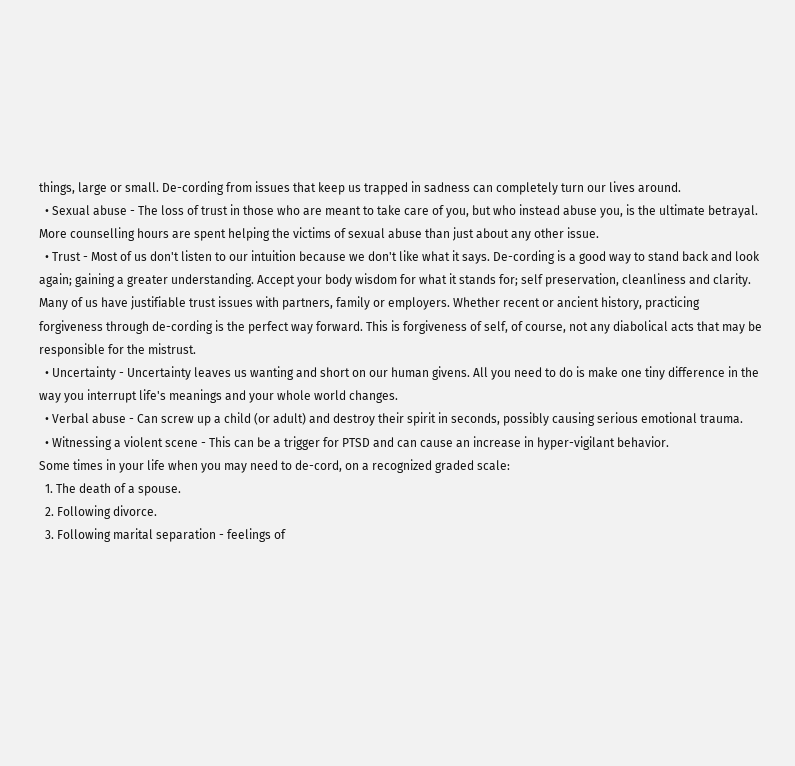things, large or small. De-cording from issues that keep us trapped in sadness can completely turn our lives around.
  • Sexual abuse - The loss of trust in those who are meant to take care of you, but who instead abuse you, is the ultimate betrayal. More counselling hours are spent helping the victims of sexual abuse than just about any other issue.
  • Trust - Most of us don't listen to our intuition because we don't like what it says. De-cording is a good way to stand back and look again; gaining a greater understanding. Accept your body wisdom for what it stands for; self preservation, cleanliness and clarity. Many of us have justifiable trust issues with partners, family or employers. Whether recent or ancient history, practicing forgiveness through de-cording is the perfect way forward. This is forgiveness of self, of course, not any diabolical acts that may be responsible for the mistrust.
  • Uncertainty - Uncertainty leaves us wanting and short on our human givens. All you need to do is make one tiny difference in the way you interrupt life's meanings and your whole world changes.
  • Verbal abuse - Can screw up a child (or adult) and destroy their spirit in seconds, possibly causing serious emotional trauma.
  • Witnessing a violent scene - This can be a trigger for PTSD and can cause an increase in hyper-vigilant behavior.
Some times in your life when you may need to de-cord, on a recognized graded scale:
  1. The death of a spouse.
  2. Following divorce.
  3. Following marital separation - feelings of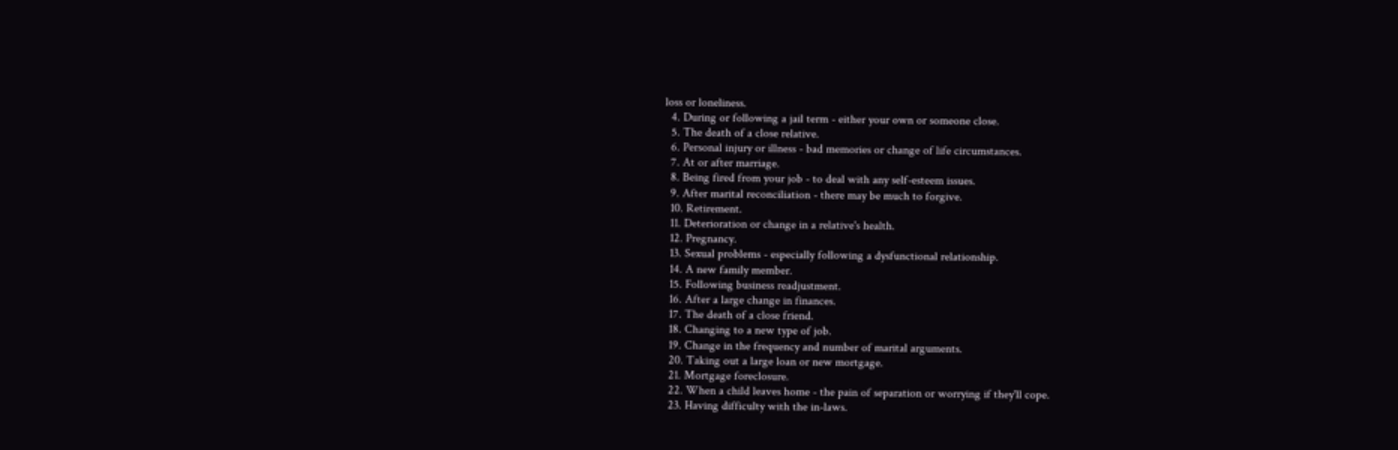loss or loneliness.
  4. During or following a jail term - either your own or someone close.
  5. The death of a close relative.
  6. Personal injury or illness - bad memories or change of life circumstances.
  7. At or after marriage.
  8. Being fired from your job - to deal with any self-esteem issues.
  9. After marital reconciliation - there may be much to forgive.
  10. Retirement.
  11. Deterioration or change in a relative's health.
  12. Pregnancy.
  13. Sexual problems - especially following a dysfunctional relationship.
  14. A new family member.
  15. Following business readjustment.
  16. After a large change in finances.
  17. The death of a close friend.
  18. Changing to a new type of job.
  19. Change in the frequency and number of marital arguments.
  20. Taking out a large loan or new mortgage.
  21. Mortgage foreclosure.
  22. When a child leaves home - the pain of separation or worrying if they'll cope.
  23. Having difficulty with the in-laws.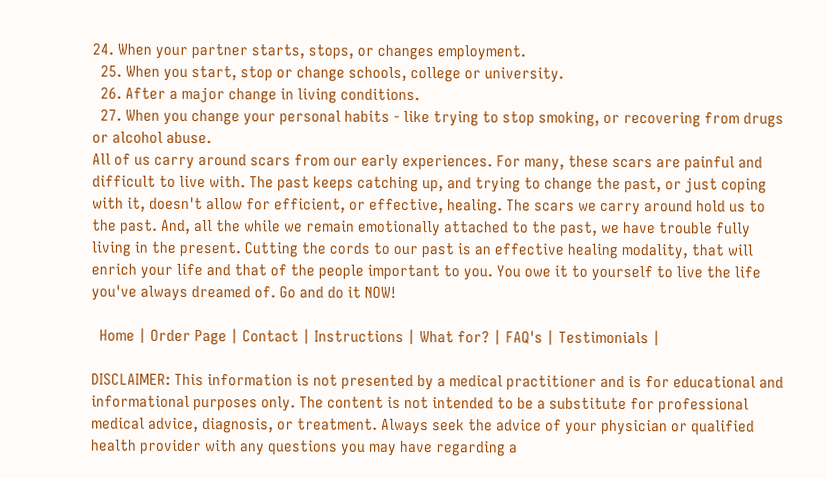24. When your partner starts, stops, or changes employment.
  25. When you start, stop or change schools, college or university.
  26. After a major change in living conditions.
  27. When you change your personal habits - like trying to stop smoking, or recovering from drugs or alcohol abuse.
All of us carry around scars from our early experiences. For many, these scars are painful and difficult to live with. The past keeps catching up, and trying to change the past, or just coping with it, doesn't allow for efficient, or effective, healing. The scars we carry around hold us to the past. And, all the while we remain emotionally attached to the past, we have trouble fully living in the present. Cutting the cords to our past is an effective healing modality, that will enrich your life and that of the people important to you. You owe it to yourself to live the life you've always dreamed of. Go and do it NOW!

  Home | Order Page | Contact | Instructions | What for? | FAQ's | Testimonials |

DISCLAIMER: This information is not presented by a medical practitioner and is for educational and informational purposes only. The content is not intended to be a substitute for professional medical advice, diagnosis, or treatment. Always seek the advice of your physician or qualified health provider with any questions you may have regarding a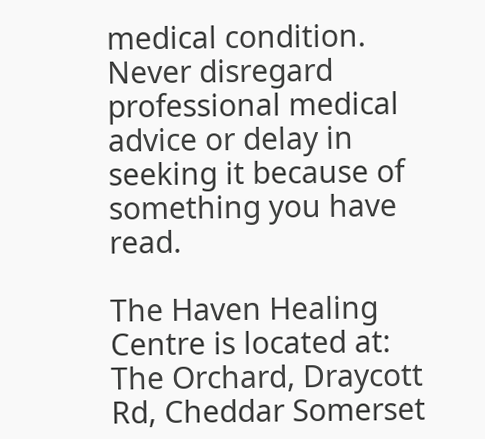medical condition. Never disregard professional medical advice or delay in seeking it because of something you have read.

The Haven Healing Centre is located at: The Orchard, Draycott Rd, Cheddar Somerset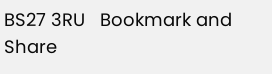BS27 3RU   Bookmark and Share